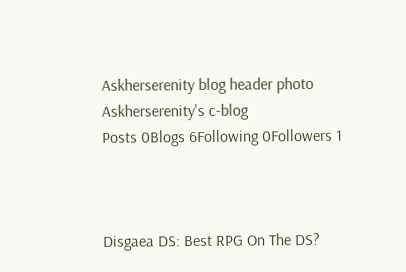Askherserenity blog header photo
Askherserenity's c-blog
Posts 0Blogs 6Following 0Followers 1



Disgaea DS: Best RPG On The DS?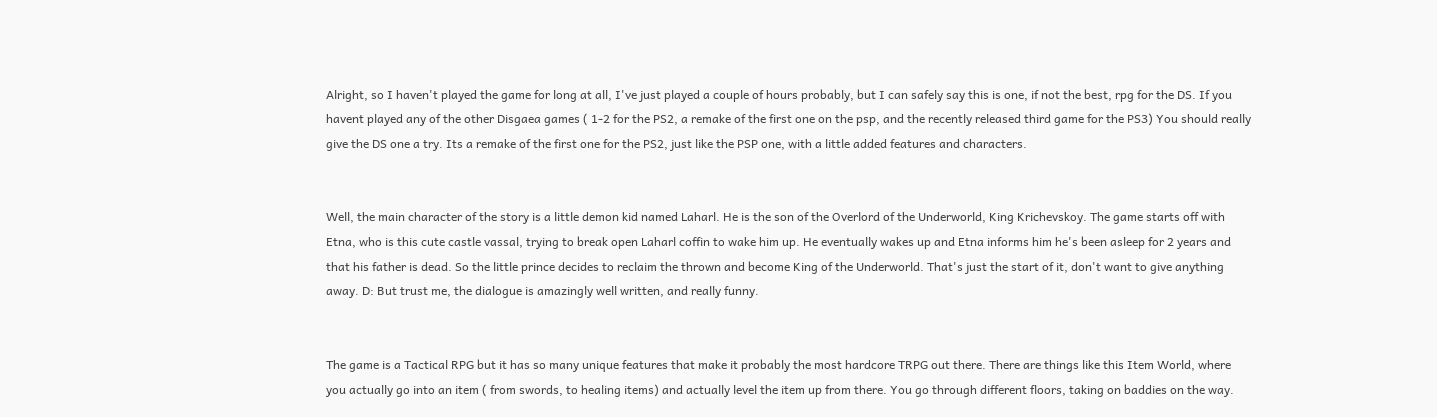Alright, so I haven't played the game for long at all, I've just played a couple of hours probably, but I can safely say this is one, if not the best, rpg for the DS. If you havent played any of the other Disgaea games ( 1-2 for the PS2, a remake of the first one on the psp, and the recently released third game for the PS3) You should really give the DS one a try. Its a remake of the first one for the PS2, just like the PSP one, with a little added features and characters.


Well, the main character of the story is a little demon kid named Laharl. He is the son of the Overlord of the Underworld, King Krichevskoy. The game starts off with Etna, who is this cute castle vassal, trying to break open Laharl coffin to wake him up. He eventually wakes up and Etna informs him he's been asleep for 2 years and that his father is dead. So the little prince decides to reclaim the thrown and become King of the Underworld. That's just the start of it, don't want to give anything away. D: But trust me, the dialogue is amazingly well written, and really funny.


The game is a Tactical RPG but it has so many unique features that make it probably the most hardcore TRPG out there. There are things like this Item World, where you actually go into an item ( from swords, to healing items) and actually level the item up from there. You go through different floors, taking on baddies on the way.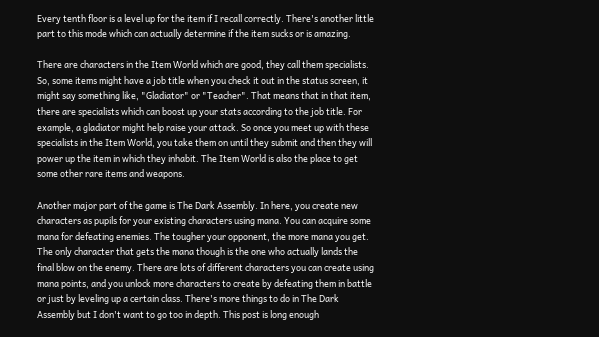Every tenth floor is a level up for the item if I recall correctly. There's another little part to this mode which can actually determine if the item sucks or is amazing.

There are characters in the Item World which are good, they call them specialists. So, some items might have a job title when you check it out in the status screen, it might say something like, "Gladiator" or "Teacher". That means that in that item, there are specialists which can boost up your stats according to the job title. For example, a gladiator might help raise your attack. So once you meet up with these specialists in the Item World, you take them on until they submit and then they will power up the item in which they inhabit. The Item World is also the place to get some other rare items and weapons.

Another major part of the game is The Dark Assembly. In here, you create new characters as pupils for your existing characters using mana. You can acquire some mana for defeating enemies. The tougher your opponent, the more mana you get. The only character that gets the mana though is the one who actually lands the final blow on the enemy. There are lots of different characters you can create using mana points, and you unlock more characters to create by defeating them in battle or just by leveling up a certain class. There's more things to do in The Dark Assembly but I don't want to go too in depth. This post is long enough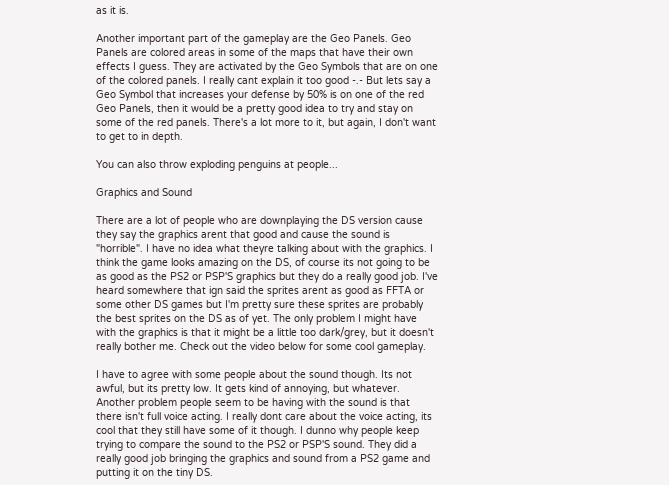as it is.

Another important part of the gameplay are the Geo Panels. Geo Panels are colored areas in some of the maps that have their own effects I guess. They are activated by the Geo Symbols that are on one of the colored panels. I really cant explain it too good -.- But lets say a Geo Symbol that increases your defense by 50% is on one of the red Geo Panels, then it would be a pretty good idea to try and stay on some of the red panels. There's a lot more to it, but again, I don't want to get to in depth.

You can also throw exploding penguins at people...

Graphics and Sound

There are a lot of people who are downplaying the DS version cause they say the graphics arent that good and cause the sound is "horrible". I have no idea what theyre talking about with the graphics. I think the game looks amazing on the DS, of course its not going to be as good as the PS2 or PSP'S graphics but they do a really good job. I've heard somewhere that ign said the sprites arent as good as FFTA or some other DS games but I'm pretty sure these sprites are probably the best sprites on the DS as of yet. The only problem I might have with the graphics is that it might be a little too dark/grey, but it doesn't really bother me. Check out the video below for some cool gameplay.

I have to agree with some people about the sound though. Its not awful, but its pretty low. It gets kind of annoying, but whatever. Another problem people seem to be having with the sound is that there isn't full voice acting. I really dont care about the voice acting, its cool that they still have some of it though. I dunno why people keep trying to compare the sound to the PS2 or PSP'S sound. They did a really good job bringing the graphics and sound from a PS2 game and putting it on the tiny DS.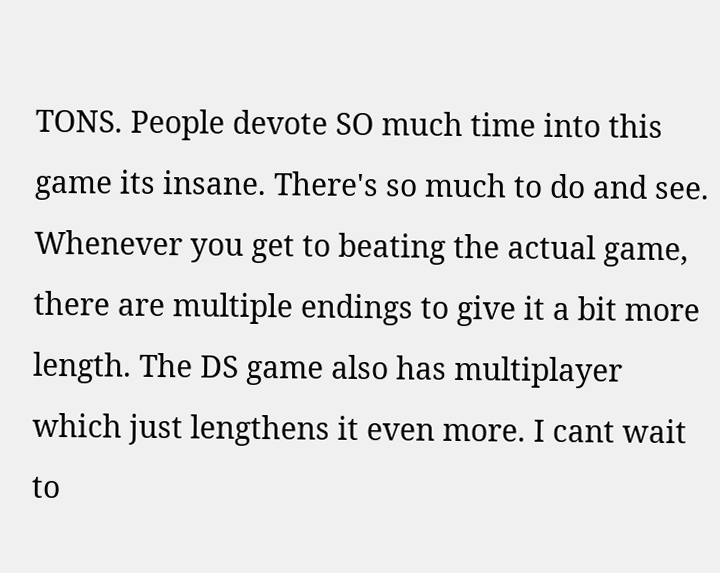TONS. People devote SO much time into this game its insane. There's so much to do and see. Whenever you get to beating the actual game, there are multiple endings to give it a bit more length. The DS game also has multiplayer which just lengthens it even more. I cant wait to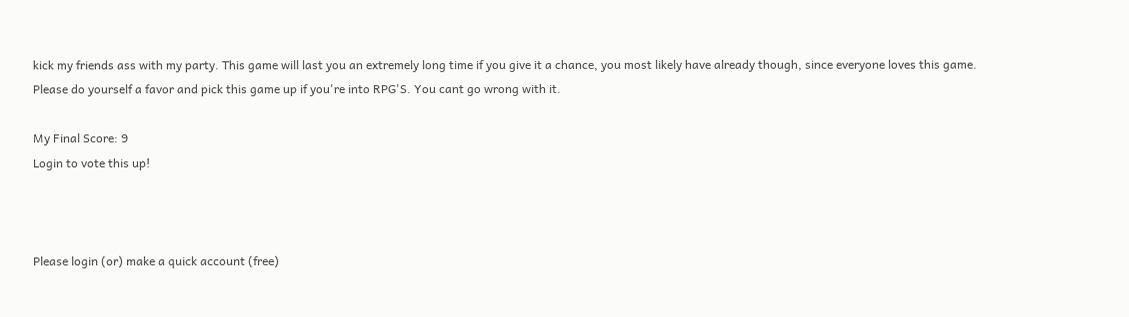kick my friends ass with my party. This game will last you an extremely long time if you give it a chance, you most likely have already though, since everyone loves this game. Please do yourself a favor and pick this game up if you're into RPG'S. You cant go wrong with it.

My Final Score: 9
Login to vote this up!



Please login (or) make a quick account (free)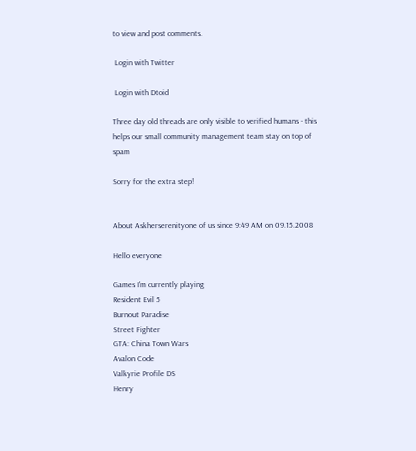to view and post comments.

 Login with Twitter

 Login with Dtoid

Three day old threads are only visible to verified humans - this helps our small community management team stay on top of spam

Sorry for the extra step!


About Askherserenityone of us since 9:49 AM on 09.15.2008

Hello everyone

Games I'm currently playing
Resident Evil 5
Burnout Paradise
Street Fighter
GTA: China Town Wars
Avalon Code
Valkyrie Profile DS
Henry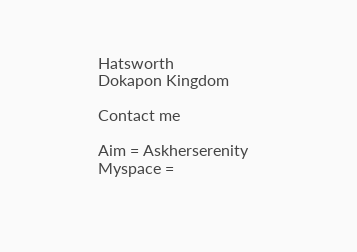Hatsworth
Dokapon Kingdom

Contact me

Aim = Askherserenity
Myspace =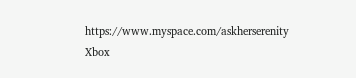https://www.myspace.com/askherserenity
Xbox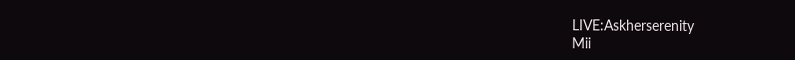LIVE:Askherserenity
Mii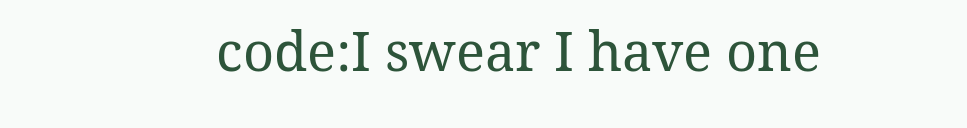code:I swear I have one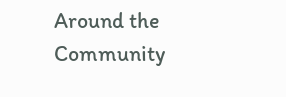Around the Community